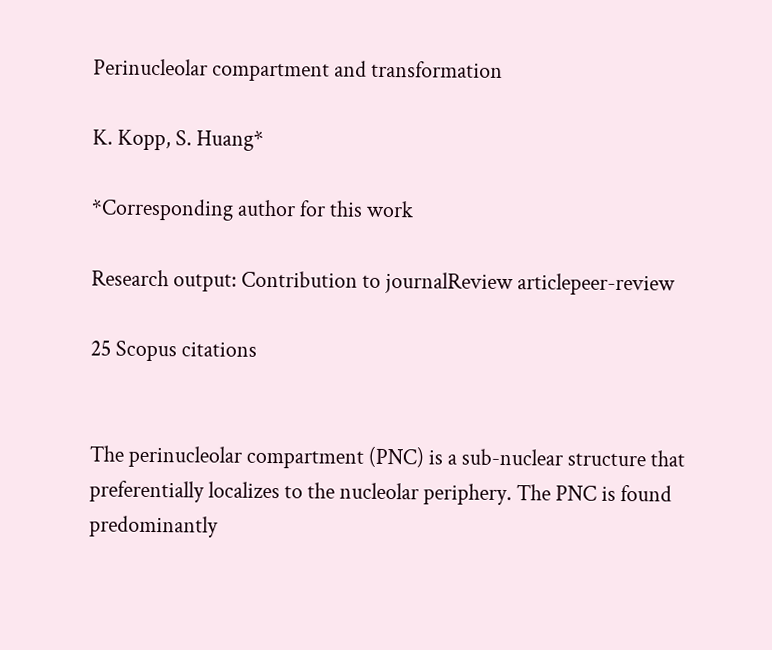Perinucleolar compartment and transformation

K. Kopp, S. Huang*

*Corresponding author for this work

Research output: Contribution to journalReview articlepeer-review

25 Scopus citations


The perinucleolar compartment (PNC) is a sub-nuclear structure that preferentially localizes to the nucleolar periphery. The PNC is found predominantly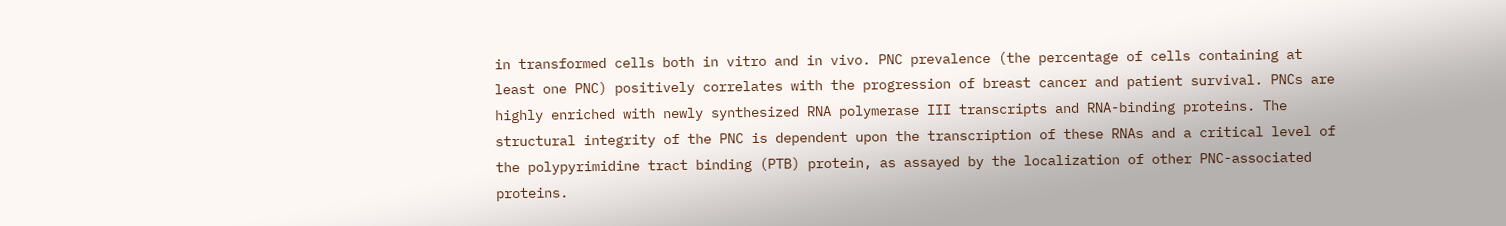in transformed cells both in vitro and in vivo. PNC prevalence (the percentage of cells containing at least one PNC) positively correlates with the progression of breast cancer and patient survival. PNCs are highly enriched with newly synthesized RNA polymerase III transcripts and RNA-binding proteins. The structural integrity of the PNC is dependent upon the transcription of these RNAs and a critical level of the polypyrimidine tract binding (PTB) protein, as assayed by the localization of other PNC-associated proteins.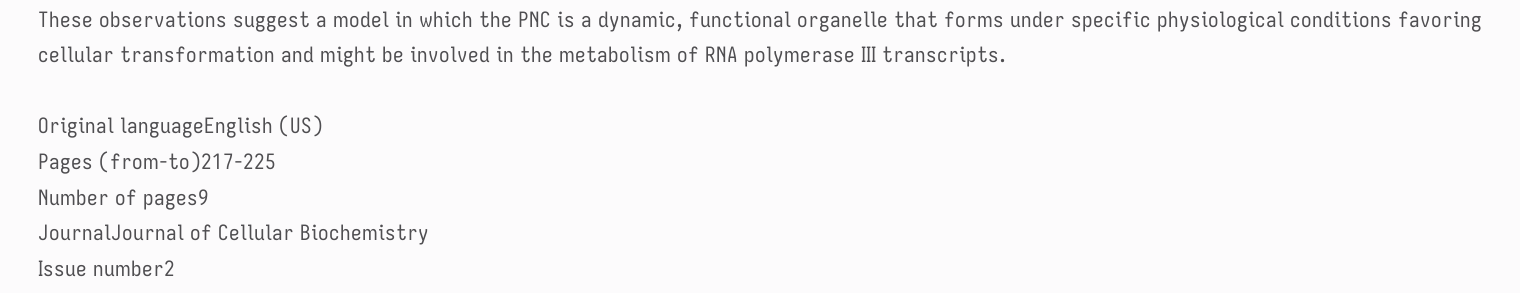These observations suggest a model in which the PNC is a dynamic, functional organelle that forms under specific physiological conditions favoring cellular transformation and might be involved in the metabolism of RNA polymerase III transcripts.

Original languageEnglish (US)
Pages (from-to)217-225
Number of pages9
JournalJournal of Cellular Biochemistry
Issue number2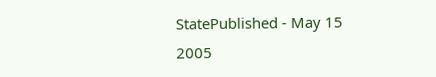StatePublished - May 15 2005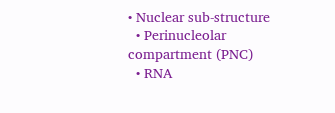• Nuclear sub-structure
  • Perinucleolar compartment (PNC)
  • RNA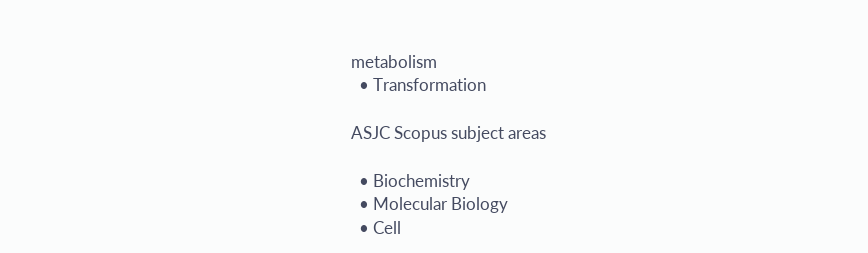metabolism
  • Transformation

ASJC Scopus subject areas

  • Biochemistry
  • Molecular Biology
  • Cell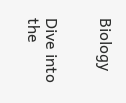Biology


Dive into the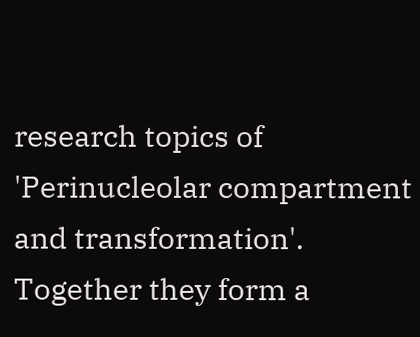research topics of 'Perinucleolar compartment and transformation'. Together they form a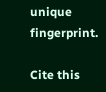unique fingerprint.

Cite this